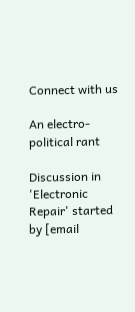Connect with us

An electro-political rant

Discussion in 'Electronic Repair' started by [email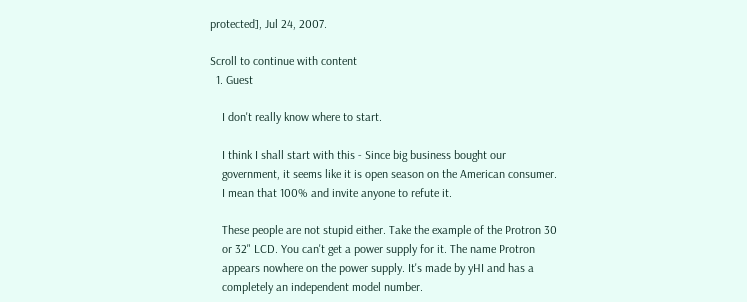protected], Jul 24, 2007.

Scroll to continue with content
  1. Guest

    I don't really know where to start.

    I think I shall start with this - Since big business bought our
    government, it seems like it is open season on the American consumer.
    I mean that 100% and invite anyone to refute it.

    These people are not stupid either. Take the example of the Protron 30
    or 32" LCD. You can't get a power supply for it. The name Protron
    appears nowhere on the power supply. It's made by yHI and has a
    completely an independent model number.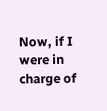Now, if I were in charge of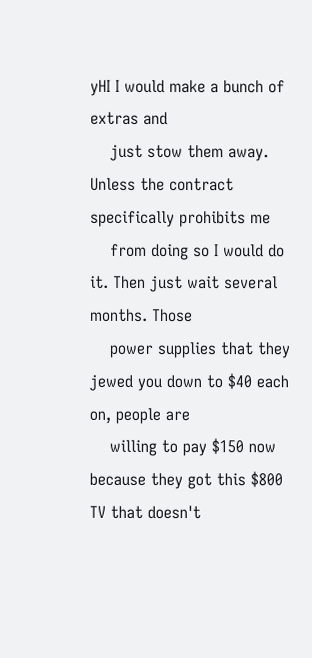yHI I would make a bunch of extras and
    just stow them away. Unless the contract specifically prohibits me
    from doing so I would do it. Then just wait several months. Those
    power supplies that they jewed you down to $40 each on, people are
    willing to pay $150 now because they got this $800 TV that doesn't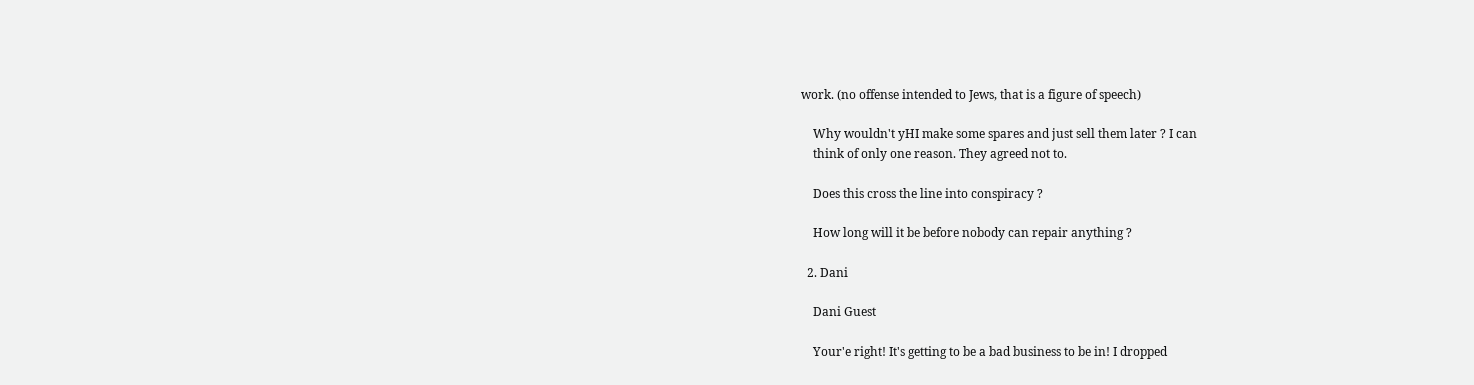work. (no offense intended to Jews, that is a figure of speech)

    Why wouldn't yHI make some spares and just sell them later ? I can
    think of only one reason. They agreed not to.

    Does this cross the line into conspiracy ?

    How long will it be before nobody can repair anything ?

  2. Dani

    Dani Guest

    Your'e right! It's getting to be a bad business to be in! I dropped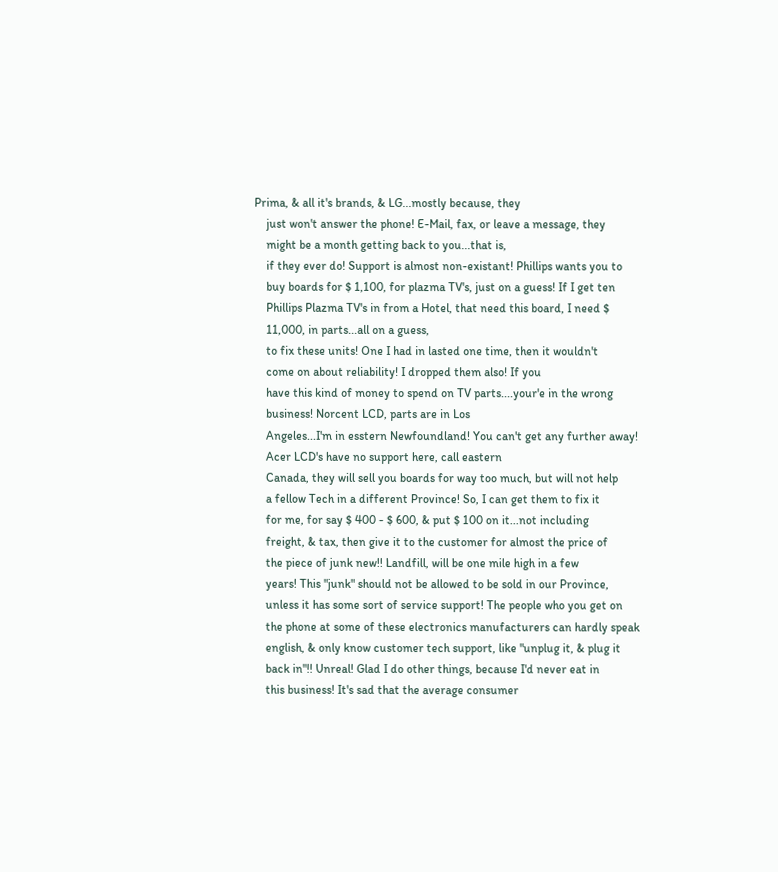Prima, & all it's brands, & LG...mostly because, they
    just won't answer the phone! E-Mail, fax, or leave a message, they
    might be a month getting back to you...that is,
    if they ever do! Support is almost non-existant! Phillips wants you to
    buy boards for $ 1,100, for plazma TV's, just on a guess! If I get ten
    Phillips Plazma TV's in from a Hotel, that need this board, I need $
    11,000, in parts...all on a guess,
    to fix these units! One I had in lasted one time, then it wouldn't
    come on about reliability! I dropped them also! If you
    have this kind of money to spend on TV parts....your'e in the wrong
    business! Norcent LCD, parts are in Los
    Angeles...I'm in esstern Newfoundland! You can't get any further away!
    Acer LCD's have no support here, call eastern
    Canada, they will sell you boards for way too much, but will not help
    a fellow Tech in a different Province! So, I can get them to fix it
    for me, for say $ 400 - $ 600, & put $ 100 on it...not including
    freight, & tax, then give it to the customer for almost the price of
    the piece of junk new!! Landfill, will be one mile high in a few
    years! This "junk" should not be allowed to be sold in our Province,
    unless it has some sort of service support! The people who you get on
    the phone at some of these electronics manufacturers can hardly speak
    english, & only know customer tech support, like "unplug it, & plug it
    back in"!! Unreal! Glad I do other things, because I'd never eat in
    this business! It's sad that the average consumer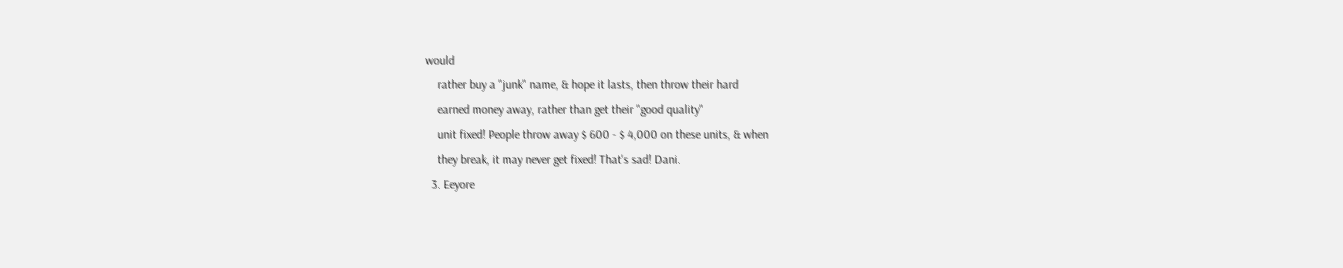would
    rather buy a "junk" name, & hope it lasts, then throw their hard
    earned money away, rather than get their "good quality"
    unit fixed! People throw away $ 600 - $ 4,000 on these units, & when
    they break, it may never get fixed! That's sad! Dani.
  3. Eeyore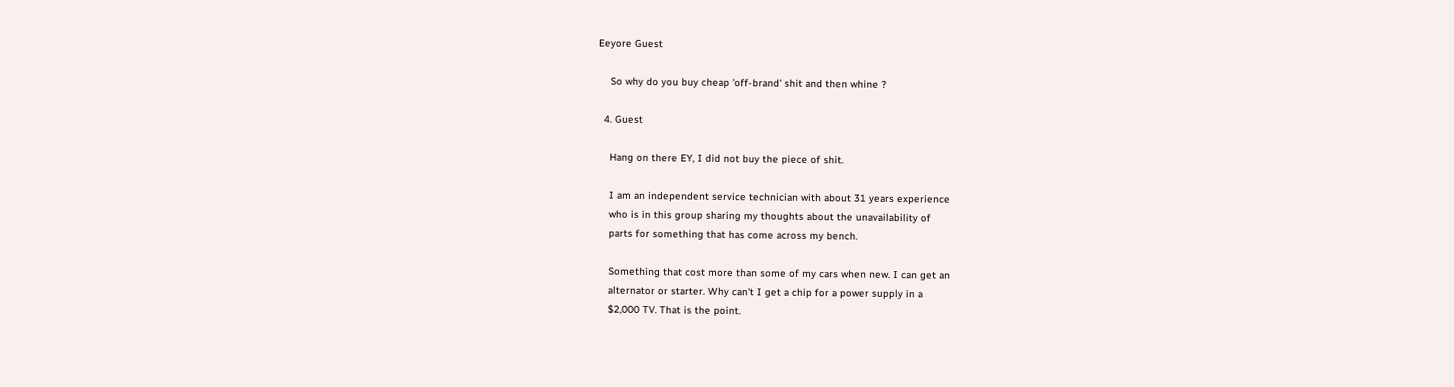Eeyore Guest

    So why do you buy cheap 'off-brand' shit and then whine ?

  4. Guest

    Hang on there EY, I did not buy the piece of shit.

    I am an independent service technician with about 31 years experience
    who is in this group sharing my thoughts about the unavailability of
    parts for something that has come across my bench.

    Something that cost more than some of my cars when new. I can get an
    alternator or starter. Why can't I get a chip for a power supply in a
    $2,000 TV. That is the point.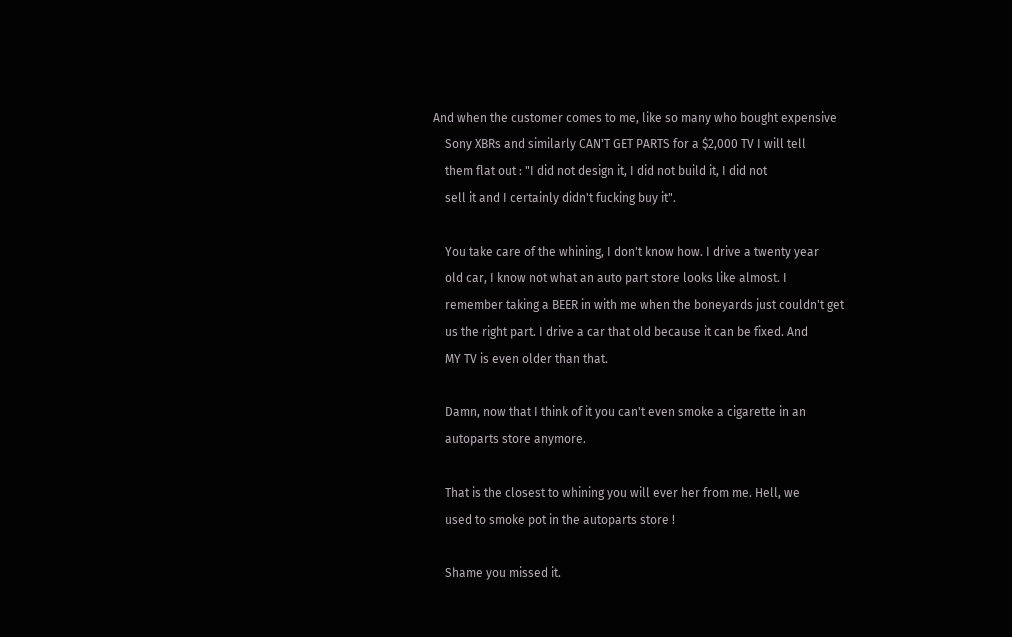And when the customer comes to me, like so many who bought expensive
    Sony XBRs and similarly CAN'T GET PARTS for a $2,000 TV I will tell
    them flat out : "I did not design it, I did not build it, I did not
    sell it and I certainly didn't fucking buy it".

    You take care of the whining, I don't know how. I drive a twenty year
    old car, I know not what an auto part store looks like almost. I
    remember taking a BEER in with me when the boneyards just couldn't get
    us the right part. I drive a car that old because it can be fixed. And
    MY TV is even older than that.

    Damn, now that I think of it you can't even smoke a cigarette in an
    autoparts store anymore.

    That is the closest to whining you will ever her from me. Hell, we
    used to smoke pot in the autoparts store !

    Shame you missed it.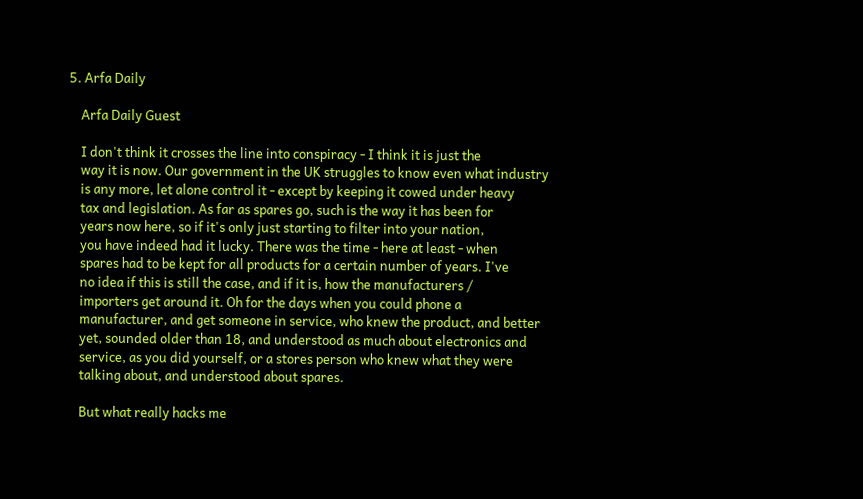5. Arfa Daily

    Arfa Daily Guest

    I don't think it crosses the line into conspiracy - I think it is just the
    way it is now. Our government in the UK struggles to know even what industry
    is any more, let alone control it - except by keeping it cowed under heavy
    tax and legislation. As far as spares go, such is the way it has been for
    years now here, so if it's only just starting to filter into your nation,
    you have indeed had it lucky. There was the time - here at least - when
    spares had to be kept for all products for a certain number of years. I've
    no idea if this is still the case, and if it is, how the manufacturers /
    importers get around it. Oh for the days when you could phone a
    manufacturer, and get someone in service, who knew the product, and better
    yet, sounded older than 18, and understood as much about electronics and
    service, as you did yourself, or a stores person who knew what they were
    talking about, and understood about spares.

    But what really hacks me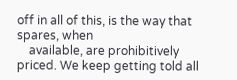off in all of this, is the way that spares, when
    available, are prohibitively priced. We keep getting told all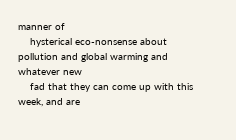manner of
    hysterical eco-nonsense about pollution and global warming and whatever new
    fad that they can come up with this week, and are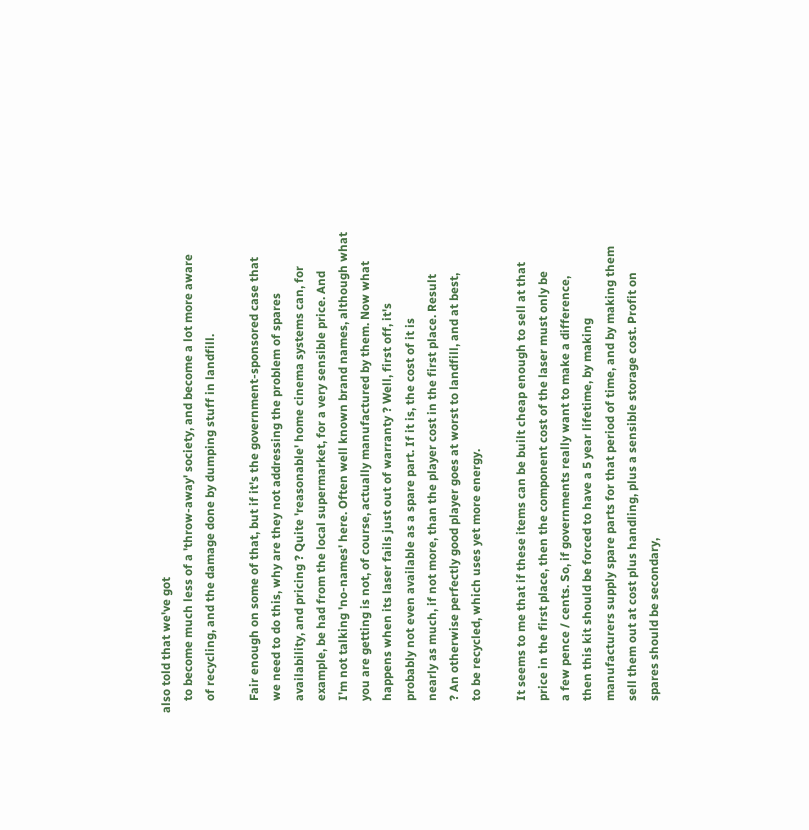also told that we've got
    to become much less of a 'throw-away' society, and become a lot more aware
    of recycling, and the damage done by dumping stuff in landfill.

    Fair enough on some of that, but if it's the government-sponsored case that
    we need to do this, why are they not addressing the problem of spares
    availability, and pricing ? Quite 'reasonable' home cinema systems can, for
    example, be had from the local supermarket, for a very sensible price. And
    I'm not talking 'no-names' here. Often well known brand names, although what
    you are getting is not, of course, actually manufactured by them. Now what
    happens when its laser fails just out of warranty ? Well, first off, it's
    probably not even available as a spare part. If it is, the cost of it is
    nearly as much, if not more, than the player cost in the first place. Result
    ? An otherwise perfectly good player goes at worst to landfill, and at best,
    to be recycled, which uses yet more energy.

    It seems to me that if these items can be built cheap enough to sell at that
    price in the first place, then the component cost of the laser must only be
    a few pence / cents. So, if governments really want to make a difference,
    then this kit should be forced to have a 5 year lifetime, by making
    manufacturers supply spare parts for that period of time, and by making them
    sell them out at cost plus handling, plus a sensible storage cost. Profit on
    spares should be secondary,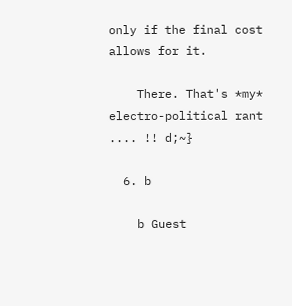only if the final cost allows for it.

    There. That's *my* electro-political rant .... !! d;~}

  6. b

    b Guest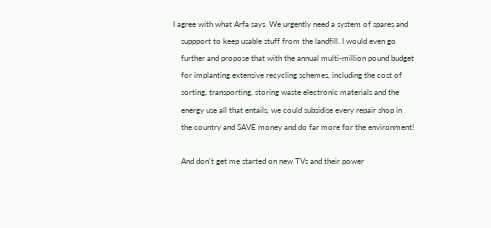I agree with what Arfa says. We urgently need a system of spares and
    suppport to keep usable stuff from the landfill. I would even go
    further and propose that with the annual multi-million pound budget
    for implanting extensive recycling schemes, including the cost of
    sorting, transporting, storing waste electronic materials and the
    energy use all that entails, we could subsidise every repair shop in
    the country and SAVE money and do far more for the environment!

    And don't get me started on new TVs and their power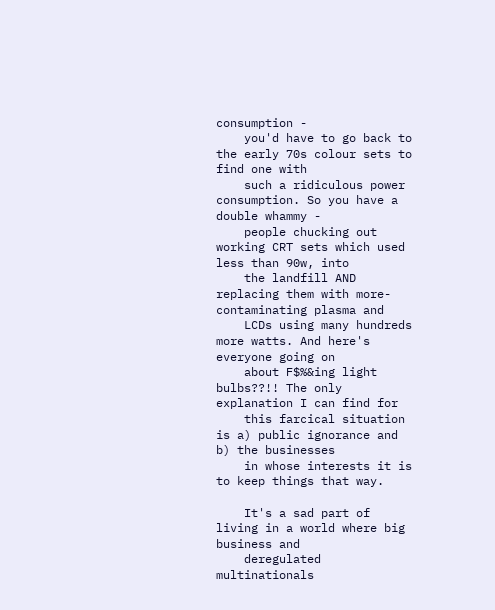consumption -
    you'd have to go back to the early 70s colour sets to find one with
    such a ridiculous power consumption. So you have a double whammy -
    people chucking out working CRT sets which used less than 90w, into
    the landfill AND replacing them with more-contaminating plasma and
    LCDs using many hundreds more watts. And here's everyone going on
    about F$%&ing light bulbs??!! The only explanation I can find for
    this farcical situation is a) public ignorance and b) the businesses
    in whose interests it is to keep things that way.

    It's a sad part of living in a world where big business and
    deregulated multinationals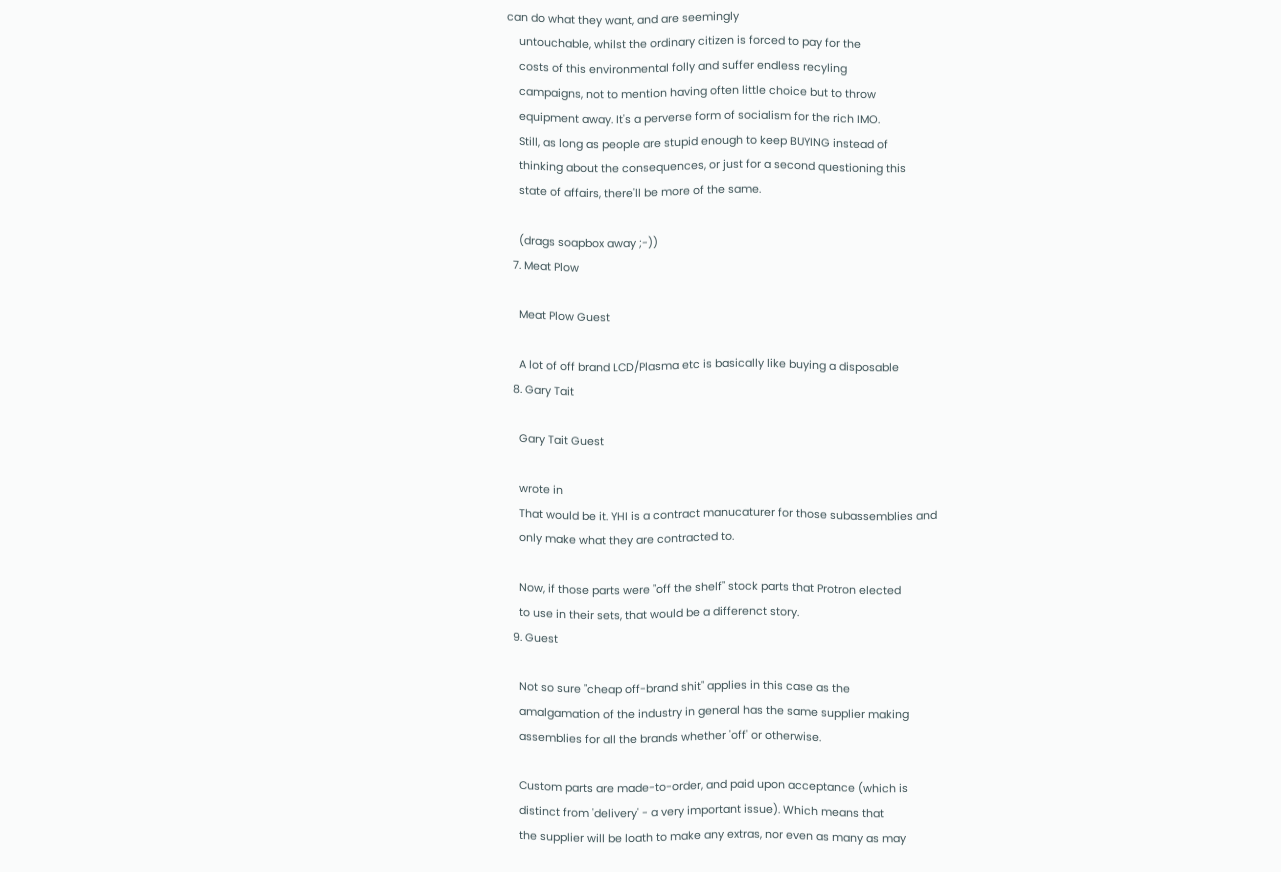can do what they want, and are seemingly
    untouchable, whilst the ordinary citizen is forced to pay for the
    costs of this environmental folly and suffer endless recyling
    campaigns, not to mention having often little choice but to throw
    equipment away. It's a perverse form of socialism for the rich IMO.
    Still, as long as people are stupid enough to keep BUYING instead of
    thinking about the consequences, or just for a second questioning this
    state of affairs, there'll be more of the same.

    (drags soapbox away ;-))
  7. Meat Plow

    Meat Plow Guest

    A lot of off brand LCD/Plasma etc is basically like buying a disposable
  8. Gary Tait

    Gary Tait Guest

    wrote in
    That would be it. YHI is a contract manucaturer for those subassemblies and
    only make what they are contracted to.

    Now, if those parts were "off the shelf" stock parts that Protron elected
    to use in their sets, that would be a differenct story.
  9. Guest

    Not so sure "cheap off-brand shit" applies in this case as the
    amalgamation of the industry in general has the same supplier making
    assemblies for all the brands whether 'off' or otherwise.

    Custom parts are made-to-order, and paid upon acceptance (which is
    distinct from 'delivery' - a very important issue). Which means that
    the supplier will be loath to make any extras, nor even as many as may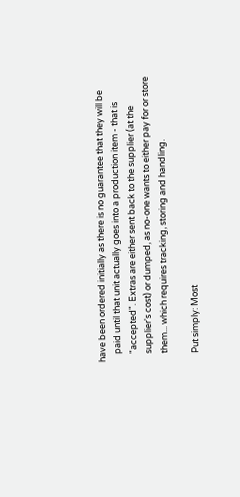have been ordered initially as there is no guarantee that they will be
    paid until that unit actually goes into a production item - that is
    "accepted". Extras are either sent back to the supplier (at the
    supplier's cost) or dumped, as no-one wants to either pay for or store
    them... which requires tracking, storing and handling.

    Put simply: Most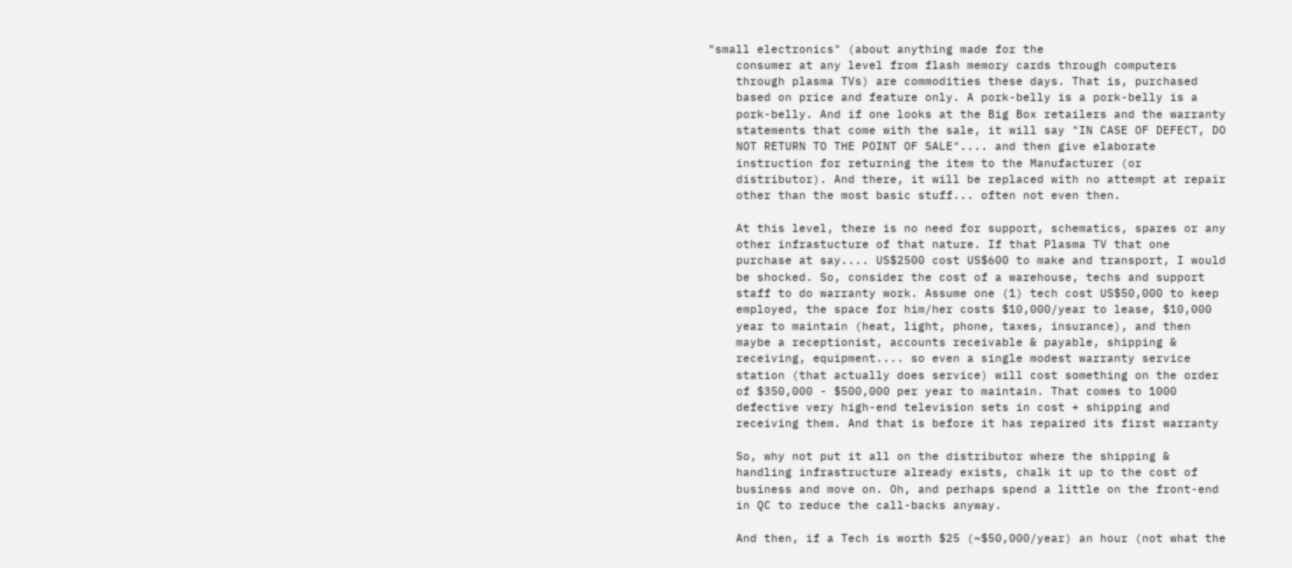"small electronics" (about anything made for the
    consumer at any level from flash memory cards through computers
    through plasma TVs) are commodities these days. That is, purchased
    based on price and feature only. A pork-belly is a pork-belly is a
    pork-belly. And if one looks at the Big Box retailers and the warranty
    statements that come with the sale, it will say "IN CASE OF DEFECT, DO
    NOT RETURN TO THE POINT OF SALE".... and then give elaborate
    instruction for returning the item to the Manufacturer (or
    distributor). And there, it will be replaced with no attempt at repair
    other than the most basic stuff... often not even then.

    At this level, there is no need for support, schematics, spares or any
    other infrastucture of that nature. If that Plasma TV that one
    purchase at say.... US$2500 cost US$600 to make and transport, I would
    be shocked. So, consider the cost of a warehouse, techs and support
    staff to do warranty work. Assume one (1) tech cost US$50,000 to keep
    employed, the space for him/her costs $10,000/year to lease, $10,000
    year to maintain (heat, light, phone, taxes, insurance), and then
    maybe a receptionist, accounts receivable & payable, shipping &
    receiving, equipment.... so even a single modest warranty service
    station (that actually does service) will cost something on the order
    of $350,000 - $500,000 per year to maintain. That comes to 1000
    defective very high-end television sets in cost + shipping and
    receiving them. And that is before it has repaired its first warranty

    So, why not put it all on the distributor where the shipping &
    handling infrastructure already exists, chalk it up to the cost of
    business and move on. Oh, and perhaps spend a little on the front-end
    in QC to reduce the call-backs anyway.

    And then, if a Tech is worth $25 (~$50,000/year) an hour (not what the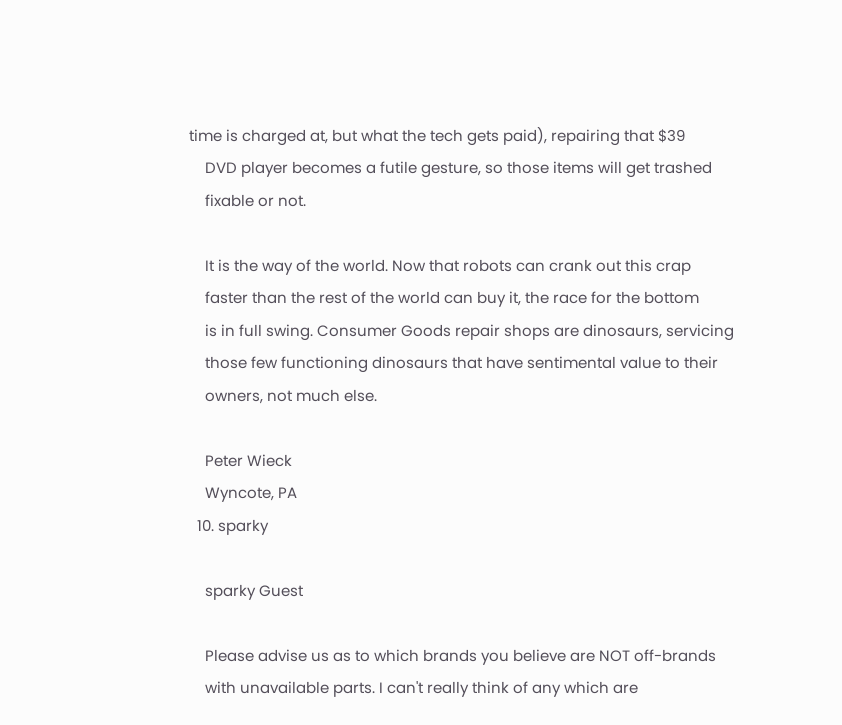time is charged at, but what the tech gets paid), repairing that $39
    DVD player becomes a futile gesture, so those items will get trashed
    fixable or not.

    It is the way of the world. Now that robots can crank out this crap
    faster than the rest of the world can buy it, the race for the bottom
    is in full swing. Consumer Goods repair shops are dinosaurs, servicing
    those few functioning dinosaurs that have sentimental value to their
    owners, not much else.

    Peter Wieck
    Wyncote, PA
  10. sparky

    sparky Guest

    Please advise us as to which brands you believe are NOT off-brands
    with unavailable parts. I can't really think of any which are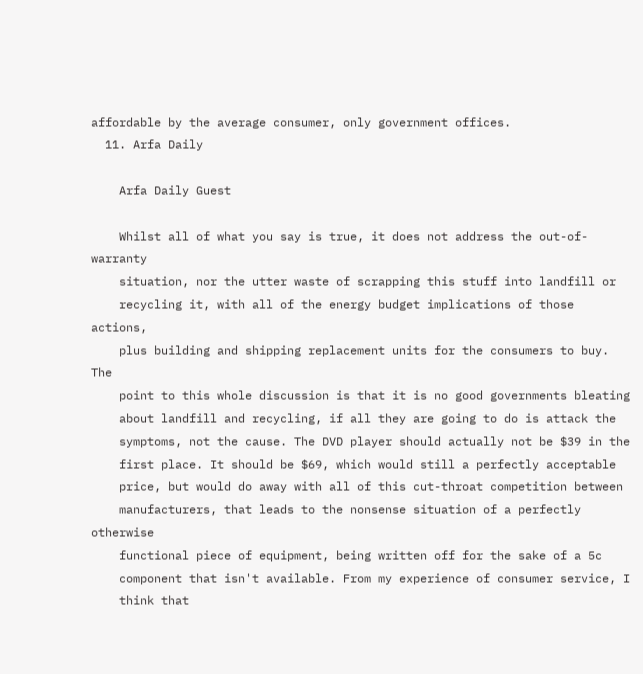affordable by the average consumer, only government offices.
  11. Arfa Daily

    Arfa Daily Guest

    Whilst all of what you say is true, it does not address the out-of-warranty
    situation, nor the utter waste of scrapping this stuff into landfill or
    recycling it, with all of the energy budget implications of those actions,
    plus building and shipping replacement units for the consumers to buy. The
    point to this whole discussion is that it is no good governments bleating
    about landfill and recycling, if all they are going to do is attack the
    symptoms, not the cause. The DVD player should actually not be $39 in the
    first place. It should be $69, which would still a perfectly acceptable
    price, but would do away with all of this cut-throat competition between
    manufacturers, that leads to the nonsense situation of a perfectly otherwise
    functional piece of equipment, being written off for the sake of a 5c
    component that isn't available. From my experience of consumer service, I
    think that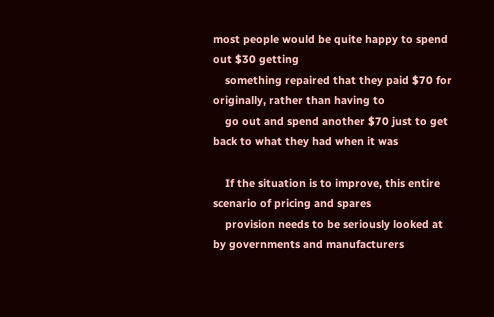most people would be quite happy to spend out $30 getting
    something repaired that they paid $70 for originally, rather than having to
    go out and spend another $70 just to get back to what they had when it was

    If the situation is to improve, this entire scenario of pricing and spares
    provision needs to be seriously looked at by governments and manufacturers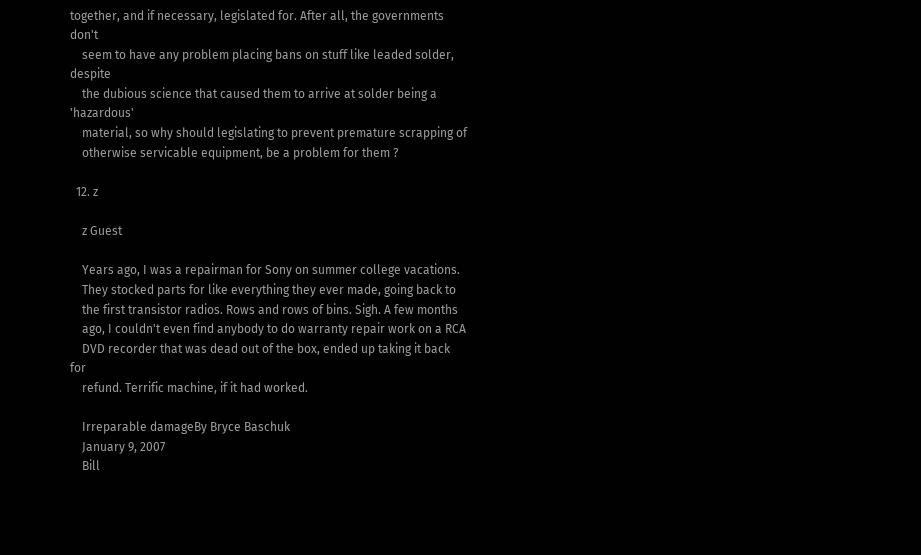together, and if necessary, legislated for. After all, the governments don't
    seem to have any problem placing bans on stuff like leaded solder, despite
    the dubious science that caused them to arrive at solder being a 'hazardous'
    material, so why should legislating to prevent premature scrapping of
    otherwise servicable equipment, be a problem for them ?

  12. z

    z Guest

    Years ago, I was a repairman for Sony on summer college vacations.
    They stocked parts for like everything they ever made, going back to
    the first transistor radios. Rows and rows of bins. Sigh. A few months
    ago, I couldn't even find anybody to do warranty repair work on a RCA
    DVD recorder that was dead out of the box, ended up taking it back for
    refund. Terrific machine, if it had worked.

    Irreparable damageBy Bryce Baschuk
    January 9, 2007
    Bill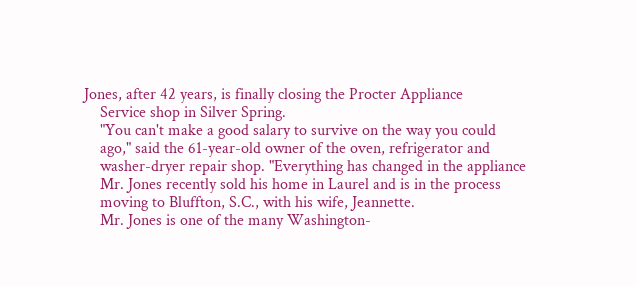Jones, after 42 years, is finally closing the Procter Appliance
    Service shop in Silver Spring.
    "You can't make a good salary to survive on the way you could
    ago," said the 61-year-old owner of the oven, refrigerator and
    washer-dryer repair shop. "Everything has changed in the appliance
    Mr. Jones recently sold his home in Laurel and is in the process
    moving to Bluffton, S.C., with his wife, Jeannette.
    Mr. Jones is one of the many Washington-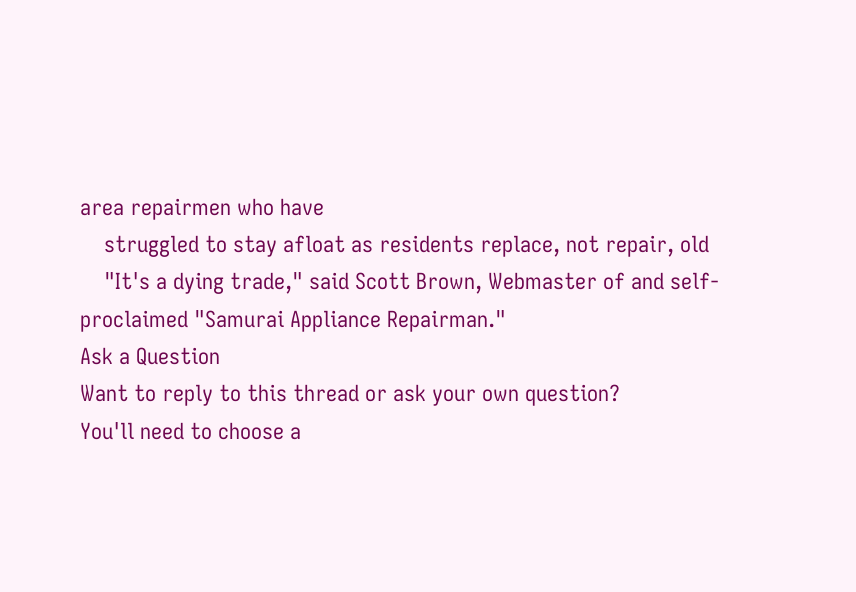area repairmen who have
    struggled to stay afloat as residents replace, not repair, old
    "It's a dying trade," said Scott Brown, Webmaster of and self-proclaimed "Samurai Appliance Repairman."
Ask a Question
Want to reply to this thread or ask your own question?
You'll need to choose a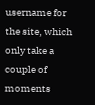username for the site, which only take a couple of moments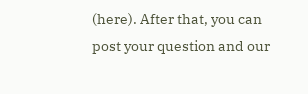(here). After that, you can post your question and our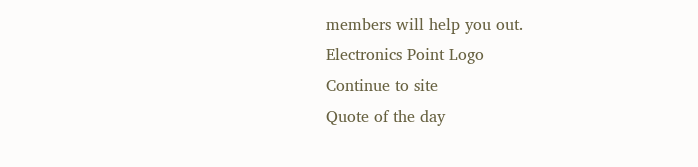members will help you out.
Electronics Point Logo
Continue to site
Quote of the day